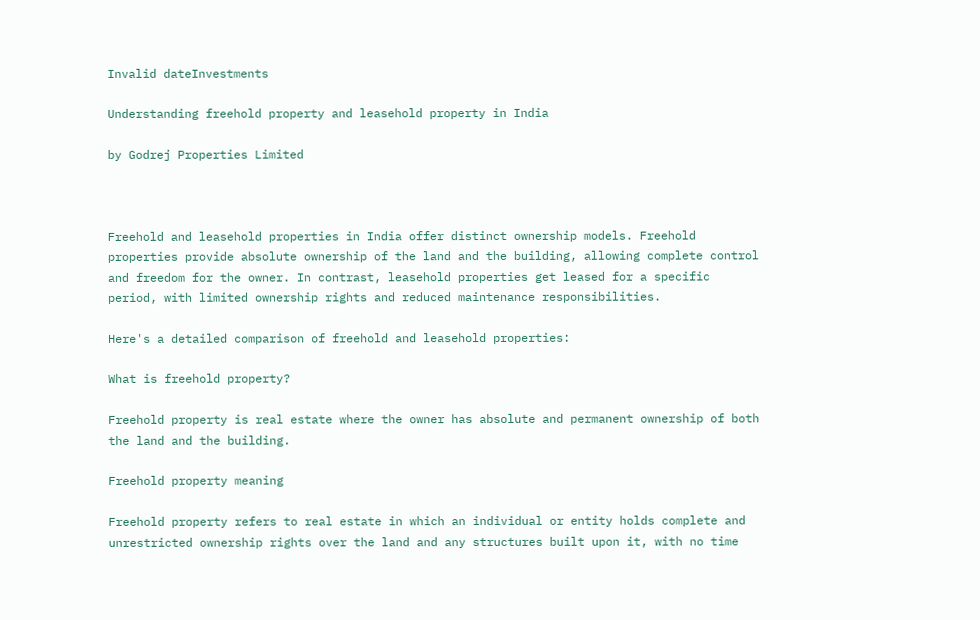Invalid dateInvestments

Understanding freehold property and leasehold property in India

by Godrej Properties Limited



Freehold and leasehold properties in India offer distinct ownership models. Freehold properties provide absolute ownership of the land and the building, allowing complete control and freedom for the owner. In contrast, leasehold properties get leased for a specific period, with limited ownership rights and reduced maintenance responsibilities.

Here's a detailed comparison of freehold and leasehold properties:

What is freehold property?

Freehold property is real estate where the owner has absolute and permanent ownership of both the land and the building.

Freehold property meaning

Freehold property refers to real estate in which an individual or entity holds complete and unrestricted ownership rights over the land and any structures built upon it, with no time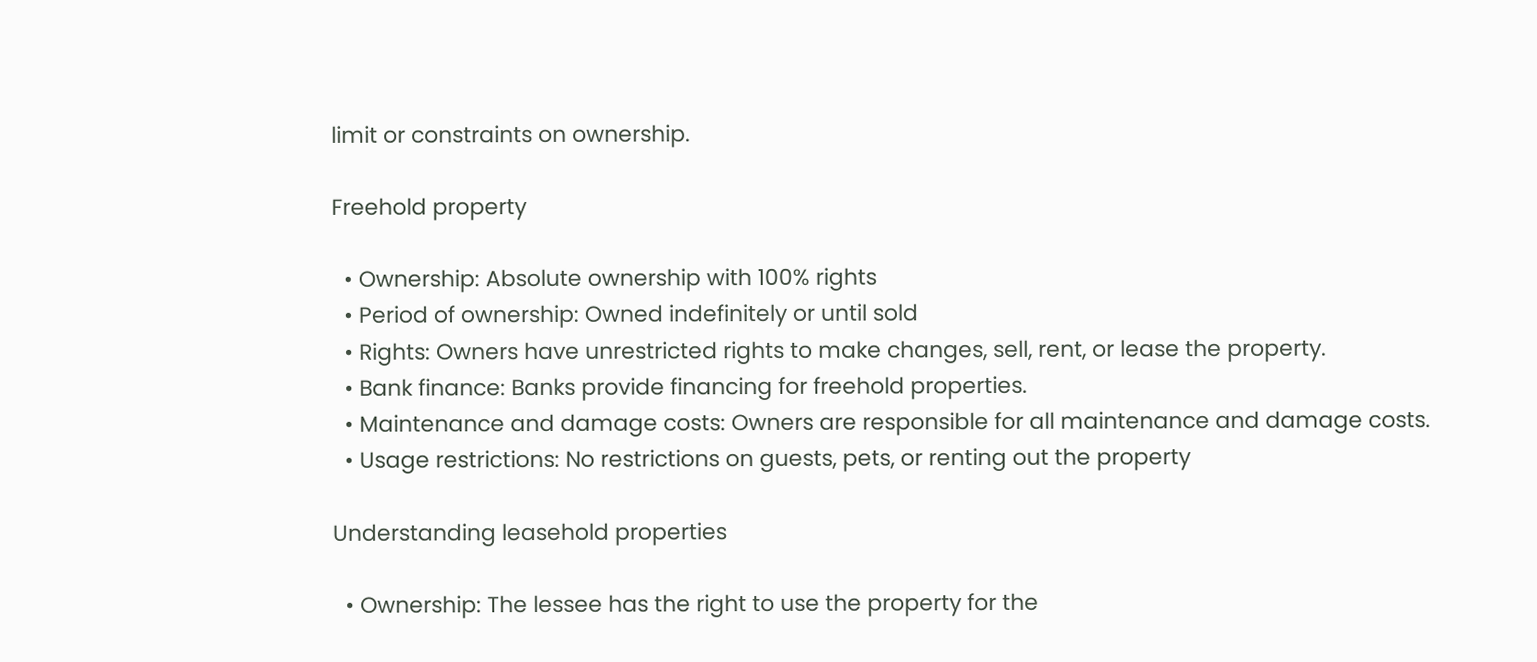limit or constraints on ownership.

Freehold property

  • Ownership: Absolute ownership with 100% rights
  • Period of ownership: Owned indefinitely or until sold
  • Rights: Owners have unrestricted rights to make changes, sell, rent, or lease the property.
  • Bank finance: Banks provide financing for freehold properties.
  • Maintenance and damage costs: Owners are responsible for all maintenance and damage costs.
  • Usage restrictions: No restrictions on guests, pets, or renting out the property

Understanding leasehold properties

  • Ownership: The lessee has the right to use the property for the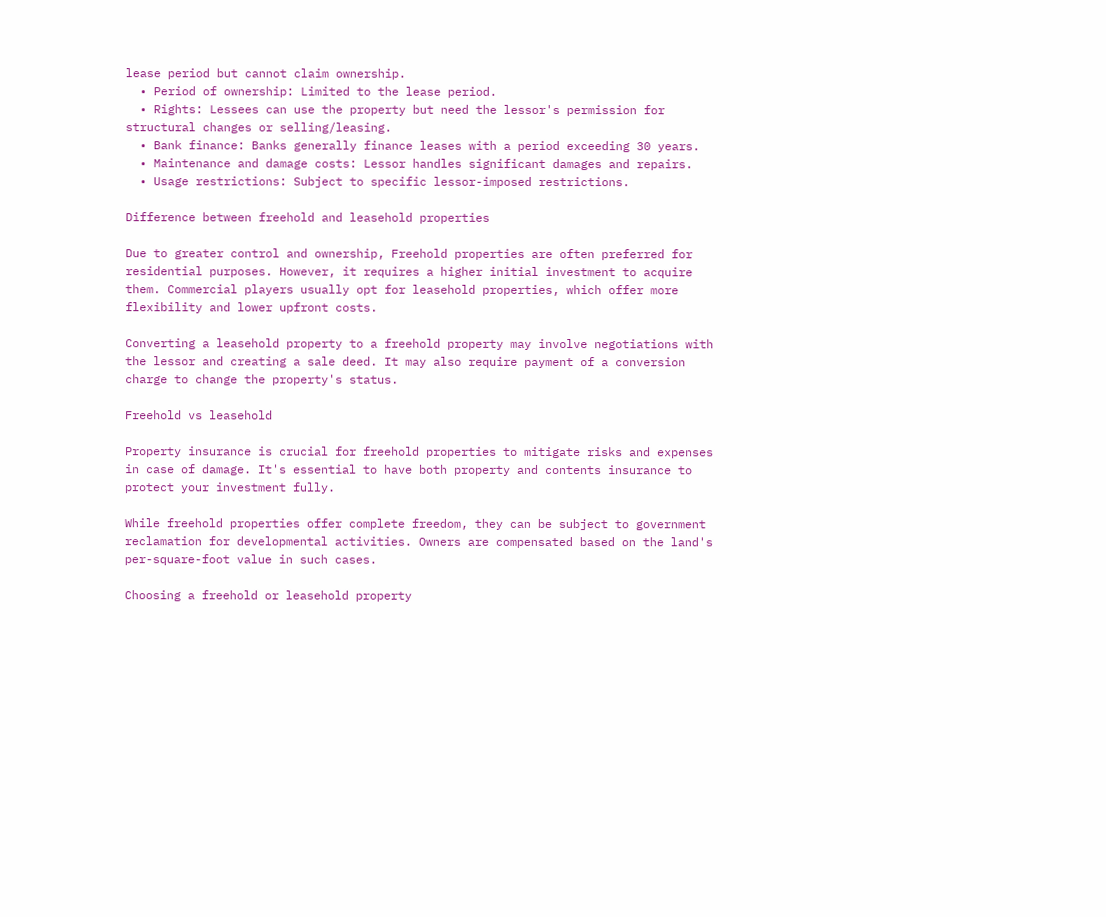lease period but cannot claim ownership.
  • Period of ownership: Limited to the lease period.
  • Rights: Lessees can use the property but need the lessor's permission for structural changes or selling/leasing.
  • Bank finance: Banks generally finance leases with a period exceeding 30 years.
  • Maintenance and damage costs: Lessor handles significant damages and repairs.
  • Usage restrictions: Subject to specific lessor-imposed restrictions.

Difference between freehold and leasehold properties

Due to greater control and ownership, Freehold properties are often preferred for residential purposes. However, it requires a higher initial investment to acquire them. Commercial players usually opt for leasehold properties, which offer more flexibility and lower upfront costs.

Converting a leasehold property to a freehold property may involve negotiations with the lessor and creating a sale deed. It may also require payment of a conversion charge to change the property's status.

Freehold vs leasehold

Property insurance is crucial for freehold properties to mitigate risks and expenses in case of damage. It's essential to have both property and contents insurance to protect your investment fully.

While freehold properties offer complete freedom, they can be subject to government reclamation for developmental activities. Owners are compensated based on the land's per-square-foot value in such cases.

Choosing a freehold or leasehold property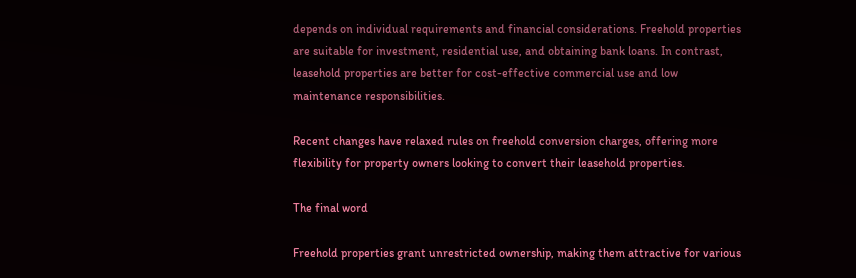depends on individual requirements and financial considerations. Freehold properties are suitable for investment, residential use, and obtaining bank loans. In contrast, leasehold properties are better for cost-effective commercial use and low maintenance responsibilities.

Recent changes have relaxed rules on freehold conversion charges, offering more flexibility for property owners looking to convert their leasehold properties.

The final word

Freehold properties grant unrestricted ownership, making them attractive for various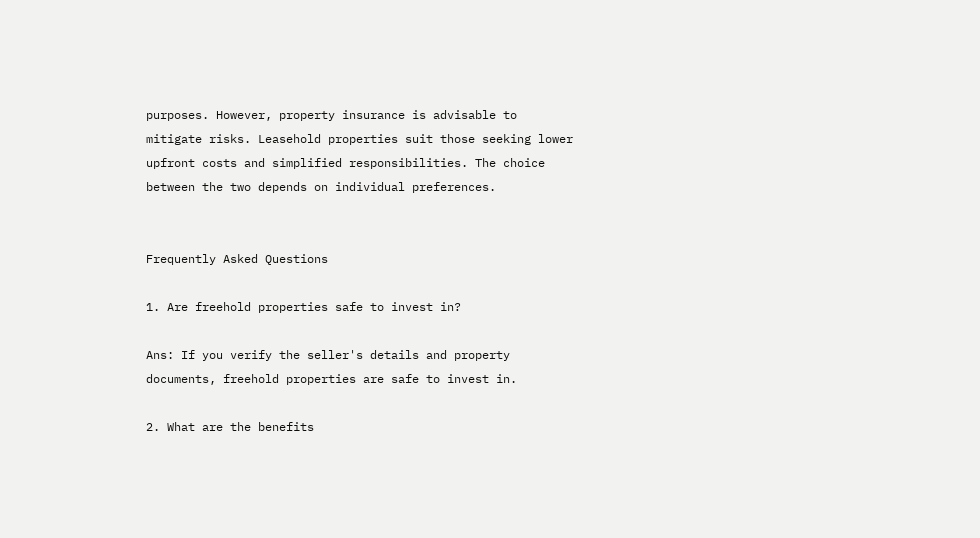purposes. However, property insurance is advisable to mitigate risks. Leasehold properties suit those seeking lower upfront costs and simplified responsibilities. The choice between the two depends on individual preferences.


Frequently Asked Questions

1. Are freehold properties safe to invest in?

Ans: If you verify the seller's details and property documents, freehold properties are safe to invest in.

2. What are the benefits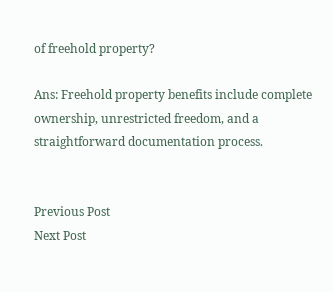of freehold property?

Ans: Freehold property benefits include complete ownership, unrestricted freedom, and a straightforward documentation process.


Previous Post
Next Post